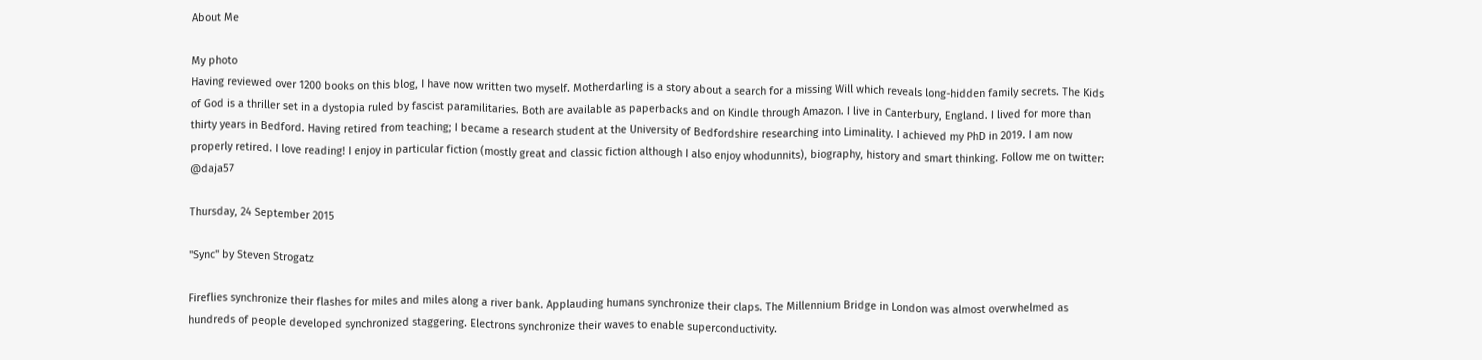About Me

My photo
Having reviewed over 1200 books on this blog, I have now written two myself. Motherdarling is a story about a search for a missing Will which reveals long-hidden family secrets. The Kids of God is a thriller set in a dystopia ruled by fascist paramilitaries. Both are available as paperbacks and on Kindle through Amazon. I live in Canterbury, England. I lived for more than thirty years in Bedford. Having retired from teaching; I became a research student at the University of Bedfordshire researching into Liminality. I achieved my PhD in 2019. I am now properly retired. I love reading! I enjoy in particular fiction (mostly great and classic fiction although I also enjoy whodunnits), biography, history and smart thinking. Follow me on twitter: @daja57

Thursday, 24 September 2015

"Sync" by Steven Strogatz

Fireflies synchronize their flashes for miles and miles along a river bank. Applauding humans synchronize their claps. The Millennium Bridge in London was almost overwhelmed as hundreds of people developed synchronized staggering. Electrons synchronize their waves to enable superconductivity.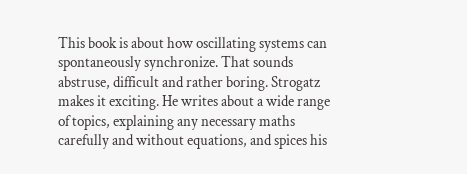This book is about how oscillating systems can spontaneously synchronize. That sounds abstruse, difficult and rather boring. Strogatz makes it exciting. He writes about a wide range of topics, explaining any necessary maths carefully and without equations, and spices his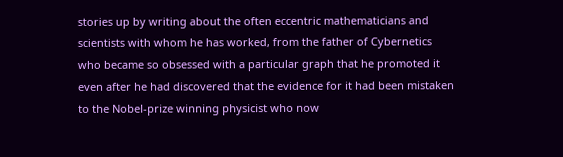stories up by writing about the often eccentric mathematicians and scientists with whom he has worked, from the father of Cybernetics who became so obsessed with a particular graph that he promoted it even after he had discovered that the evidence for it had been mistaken to the Nobel-prize winning physicist who now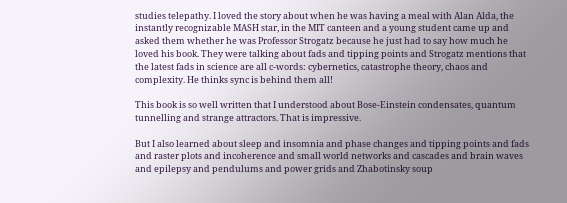studies telepathy. I loved the story about when he was having a meal with Alan Alda, the instantly recognizable MASH star, in the MIT canteen and a young student came up and asked them whether he was Professor Strogatz because he just had to say how much he loved his book. They were talking about fads and tipping points and Strogatz mentions that the latest fads in science are all c-words: cybernetics, catastrophe theory, chaos and complexity. He thinks sync is behind them all!

This book is so well written that I understood about Bose-Einstein condensates, quantum tunnelling and strange attractors. That is impressive.

But I also learned about sleep and insomnia and phase changes and tipping points and fads and raster plots and incoherence and small world networks and cascades and brain waves and epilepsy and pendulums and power grids and Zhabotinsky soup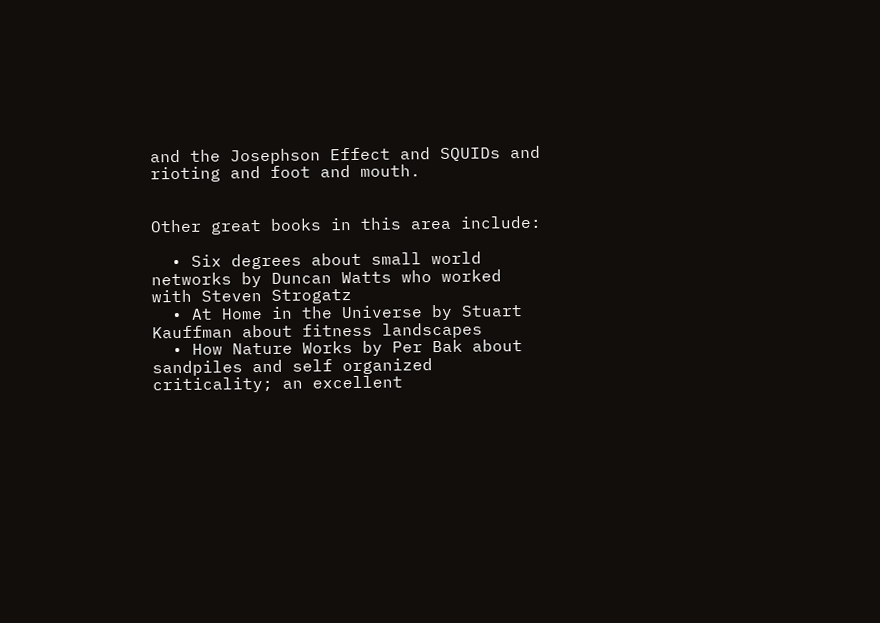and the Josephson Effect and SQUIDs and rioting and foot and mouth.


Other great books in this area include:

  • Six degrees about small world networks by Duncan Watts who worked with Steven Strogatz
  • At Home in the Universe by Stuart Kauffman about fitness landscapes
  • How Nature Works by Per Bak about sandpiles and self organized criticality; an excellent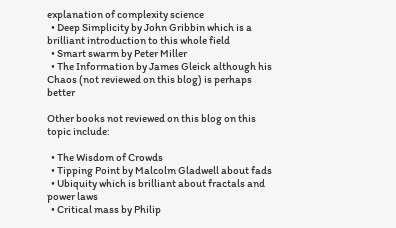explanation of complexity science
  • Deep Simplicity by John Gribbin which is a brilliant introduction to this whole field
  • Smart swarm by Peter Miller
  • The Information by James Gleick although his Chaos (not reviewed on this blog) is perhaps better

Other books not reviewed on this blog on this topic include:

  • The Wisdom of Crowds
  • Tipping Point by Malcolm Gladwell about fads
  • Ubiquity which is brilliant about fractals and power laws
  • Critical mass by Philip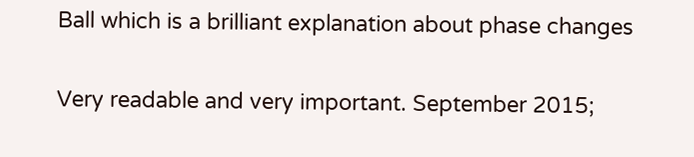Ball which is a brilliant explanation about phase changes

Very readable and very important. September 2015;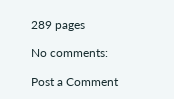289 pages

No comments:

Post a Comment